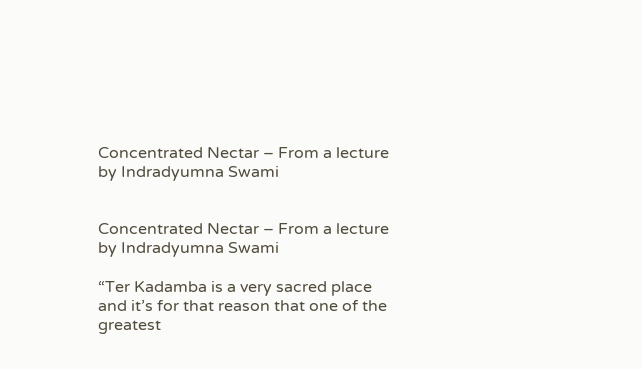Concentrated Nectar – From a lecture by Indradyumna Swami


Concentrated Nectar – From a lecture by Indradyumna Swami

“Ter Kadamba is a very sacred place and it’s for that reason that one of the greatest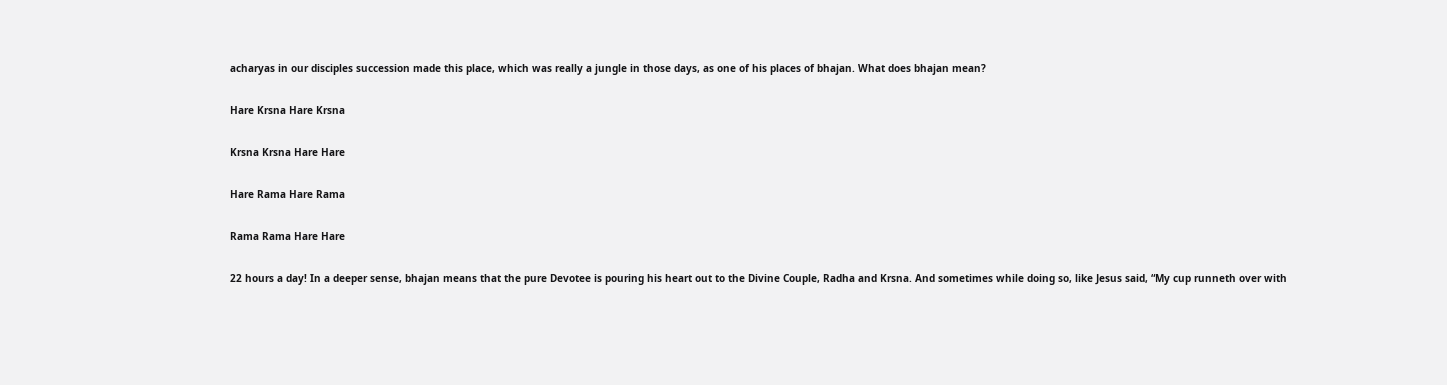acharyas in our disciples succession made this place, which was really a jungle in those days, as one of his places of bhajan. What does bhajan mean?

Hare Krsna Hare Krsna

Krsna Krsna Hare Hare

Hare Rama Hare Rama

Rama Rama Hare Hare

22 hours a day! In a deeper sense, bhajan means that the pure Devotee is pouring his heart out to the Divine Couple, Radha and Krsna. And sometimes while doing so, like Jesus said, “My cup runneth over with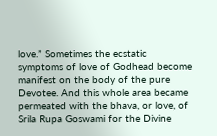love.” Sometimes the ecstatic symptoms of love of Godhead become manifest on the body of the pure Devotee. And this whole area became permeated with the bhava, or love, of Srila Rupa Goswami for the Divine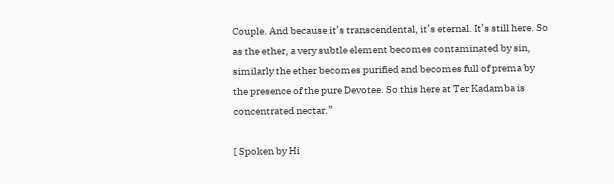Couple. And because it’s transcendental, it’s eternal. It’s still here. So as the ether, a very subtle element becomes contaminated by sin, similarly the ether becomes purified and becomes full of prema by the presence of the pure Devotee. So this here at Ter Kadamba is concentrated nectar.”

[ Spoken by Hi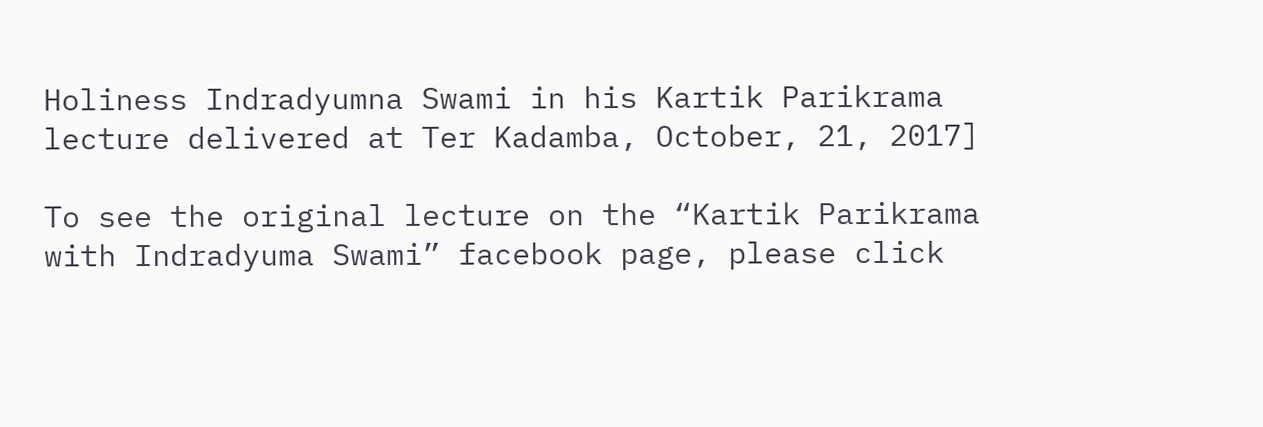Holiness Indradyumna Swami in his Kartik Parikrama lecture delivered at Ter Kadamba, October, 21, 2017]

To see the original lecture on the “Kartik Parikrama with Indradyuma Swami” facebook page, please click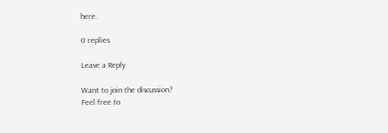here.

0 replies

Leave a Reply

Want to join the discussion?
Feel free to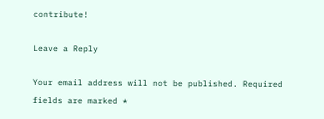contribute!

Leave a Reply

Your email address will not be published. Required fields are marked *